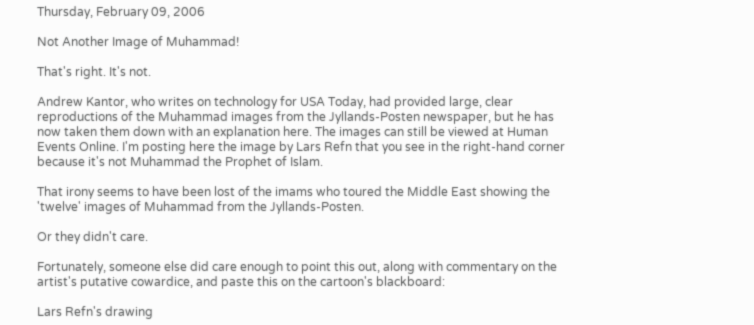Thursday, February 09, 2006

Not Another Image of Muhammad!

That's right. It's not.

Andrew Kantor, who writes on technology for USA Today, had provided large, clear reproductions of the Muhammad images from the Jyllands-Posten newspaper, but he has now taken them down with an explanation here. The images can still be viewed at Human Events Online. I'm posting here the image by Lars Refn that you see in the right-hand corner because it's not Muhammad the Prophet of Islam.

That irony seems to have been lost of the imams who toured the Middle East showing the 'twelve' images of Muhammad from the Jyllands-Posten.

Or they didn't care.

Fortunately, someone else did care enough to point this out, along with commentary on the artist's putative cowardice, and paste this on the cartoon's blackboard:

Lars Refn's drawing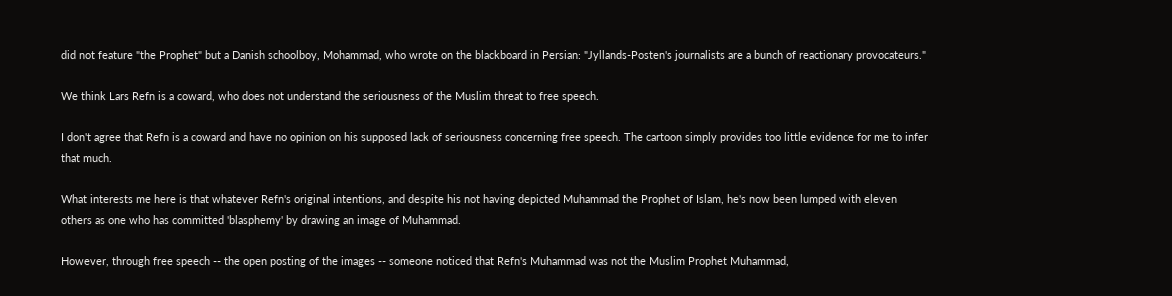did not feature "the Prophet" but a Danish schoolboy, Mohammad, who wrote on the blackboard in Persian: "Jyllands-Posten's journalists are a bunch of reactionary provocateurs."

We think Lars Refn is a coward, who does not understand the seriousness of the Muslim threat to free speech.

I don't agree that Refn is a coward and have no opinion on his supposed lack of seriousness concerning free speech. The cartoon simply provides too little evidence for me to infer that much.

What interests me here is that whatever Refn's original intentions, and despite his not having depicted Muhammad the Prophet of Islam, he's now been lumped with eleven others as one who has committed 'blasphemy' by drawing an image of Muhammad.

However, through free speech -- the open posting of the images -- someone noticed that Refn's Muhammad was not the Muslim Prophet Muhammad,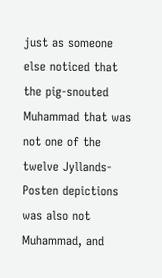just as someone else noticed that the pig-snouted Muhammad that was not one of the twelve Jyllands-Posten depictions was also not Muhammad, and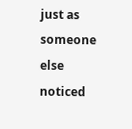just as someone else noticed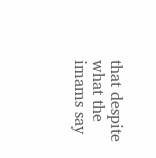that despite what the imams say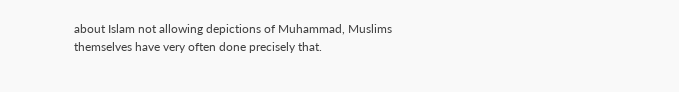about Islam not allowing depictions of Muhammad, Muslims themselves have very often done precisely that.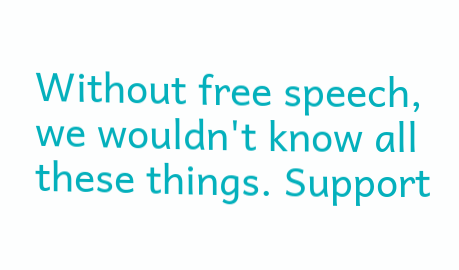Without free speech, we wouldn't know all these things. Support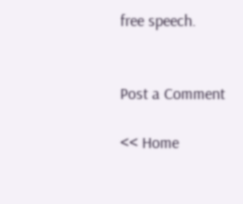free speech.


Post a Comment

<< Home